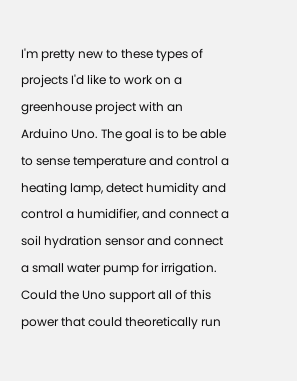I'm pretty new to these types of projects I'd like to work on a greenhouse project with an Arduino Uno. The goal is to be able to sense temperature and control a heating lamp, detect humidity and control a humidifier, and connect a soil hydration sensor and connect a small water pump for irrigation. Could the Uno support all of this power that could theoretically run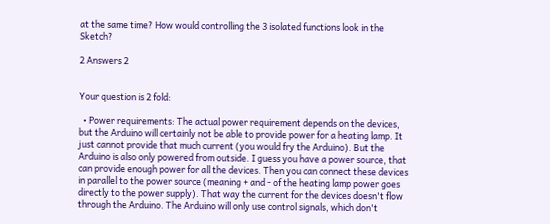at the same time? How would controlling the 3 isolated functions look in the Sketch?

2 Answers 2


Your question is 2 fold:

  • Power requirements: The actual power requirement depends on the devices, but the Arduino will certainly not be able to provide power for a heating lamp. It just cannot provide that much current (you would fry the Arduino). But the Arduino is also only powered from outside. I guess you have a power source, that can provide enough power for all the devices. Then you can connect these devices in parallel to the power source (meaning + and - of the heating lamp power goes directly to the power supply). That way the current for the devices doesn't flow through the Arduino. The Arduino will only use control signals, which don't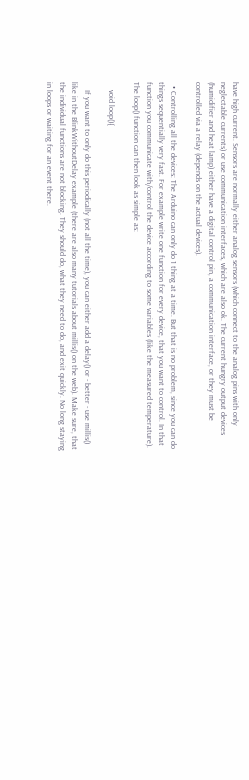have high current. Sensors are normally either analog sensors (which connect to the analog pins with only neglectable currents) or use communication interfaces, which are also ok. The current hungry output devices (humidifier and heat lamp) either have a digital control pin, a communication interface, or they must be controlled via a relay (depends on the actual devices).

  • Controlling all the devices: The Arduino can only do 1 thing at a time. But that is no problem, since you can do things sequentially very fast. For example write one function for every device, that you want to control. In that function you communicate with/control the device according to some variables (like the measured temperature). The loop() function can then look as simple as:

    void loop(){

    If you want to only do this periodically (not all the time), you can either add a delay() or - better - use millis() like in the BlinkWithoutDelay example (there are also many tutorials about millis() on the web). Make sure, that the individual functions are not blocking. They should do, what they need to do, and exit quickly. No long staying in loops or waiting for an event there.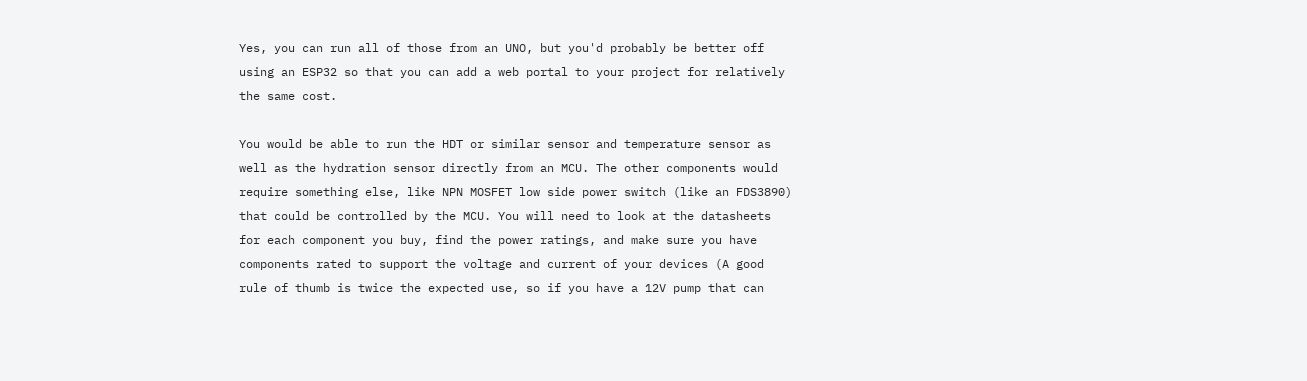Yes, you can run all of those from an UNO, but you'd probably be better off using an ESP32 so that you can add a web portal to your project for relatively the same cost.

You would be able to run the HDT or similar sensor and temperature sensor as well as the hydration sensor directly from an MCU. The other components would require something else, like NPN MOSFET low side power switch (like an FDS3890) that could be controlled by the MCU. You will need to look at the datasheets for each component you buy, find the power ratings, and make sure you have components rated to support the voltage and current of your devices (A good rule of thumb is twice the expected use, so if you have a 12V pump that can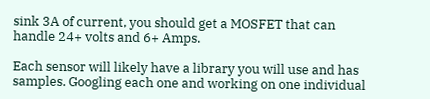sink 3A of current, you should get a MOSFET that can handle 24+ volts and 6+ Amps.

Each sensor will likely have a library you will use and has samples. Googling each one and working on one individual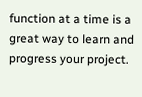function at a time is a great way to learn and progress your project.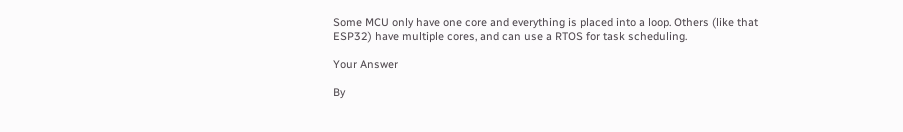Some MCU only have one core and everything is placed into a loop. Others (like that ESP32) have multiple cores, and can use a RTOS for task scheduling.

Your Answer

By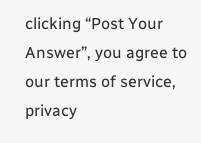clicking “Post Your Answer”, you agree to our terms of service, privacy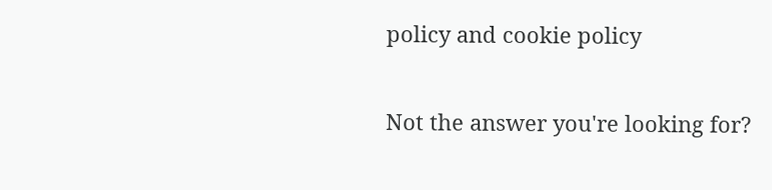policy and cookie policy

Not the answer you're looking for?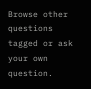Browse other questions tagged or ask your own question.